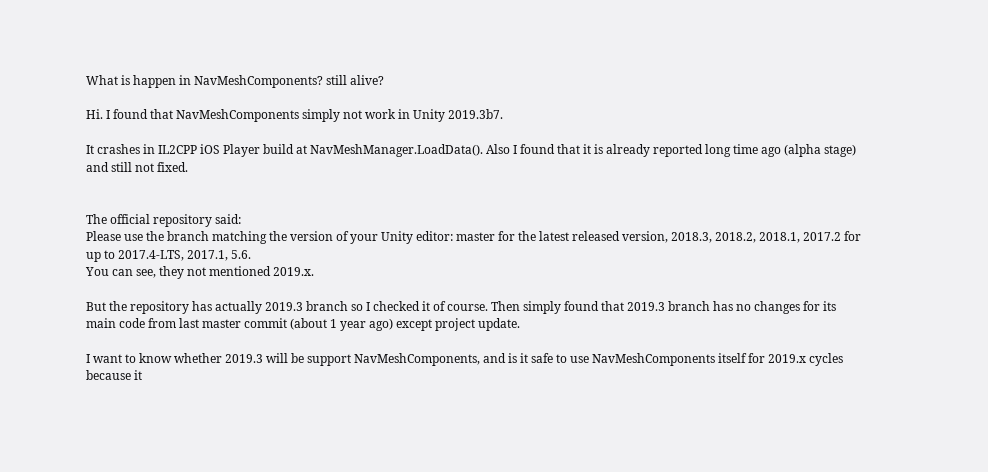What is happen in NavMeshComponents? still alive?

Hi. I found that NavMeshComponents simply not work in Unity 2019.3b7.

It crashes in IL2CPP iOS Player build at NavMeshManager.LoadData(). Also I found that it is already reported long time ago (alpha stage) and still not fixed.


The official repository said:
Please use the branch matching the version of your Unity editor: master for the latest released version, 2018.3, 2018.2, 2018.1, 2017.2 for up to 2017.4-LTS, 2017.1, 5.6.
You can see, they not mentioned 2019.x.

But the repository has actually 2019.3 branch so I checked it of course. Then simply found that 2019.3 branch has no changes for its main code from last master commit (about 1 year ago) except project update.

I want to know whether 2019.3 will be support NavMeshComponents, and is it safe to use NavMeshComponents itself for 2019.x cycles because it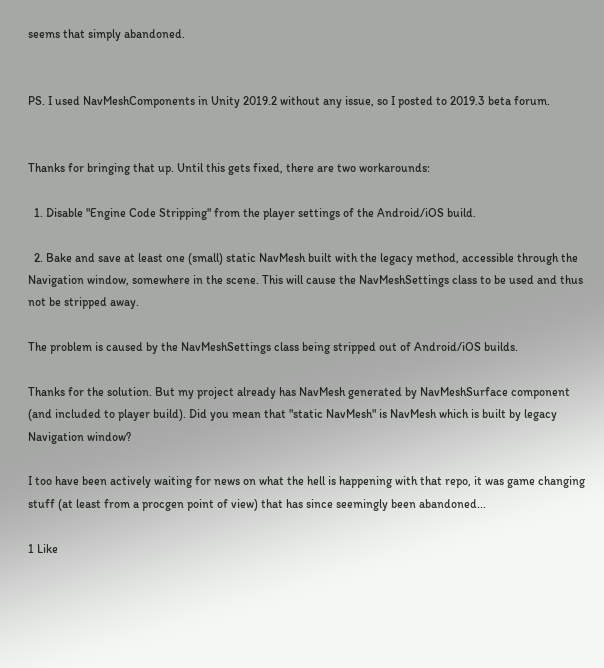seems that simply abandoned.


PS. I used NavMeshComponents in Unity 2019.2 without any issue, so I posted to 2019.3 beta forum.


Thanks for bringing that up. Until this gets fixed, there are two workarounds:

  1. Disable "Engine Code Stripping" from the player settings of the Android/iOS build.

  2. Bake and save at least one (small) static NavMesh built with the legacy method, accessible through the Navigation window, somewhere in the scene. This will cause the NavMeshSettings class to be used and thus not be stripped away.

The problem is caused by the NavMeshSettings class being stripped out of Android/iOS builds.

Thanks for the solution. But my project already has NavMesh generated by NavMeshSurface component (and included to player build). Did you mean that "static NavMesh" is NavMesh which is built by legacy Navigation window?

I too have been actively waiting for news on what the hell is happening with that repo, it was game changing stuff (at least from a procgen point of view) that has since seemingly been abandoned...

1 Like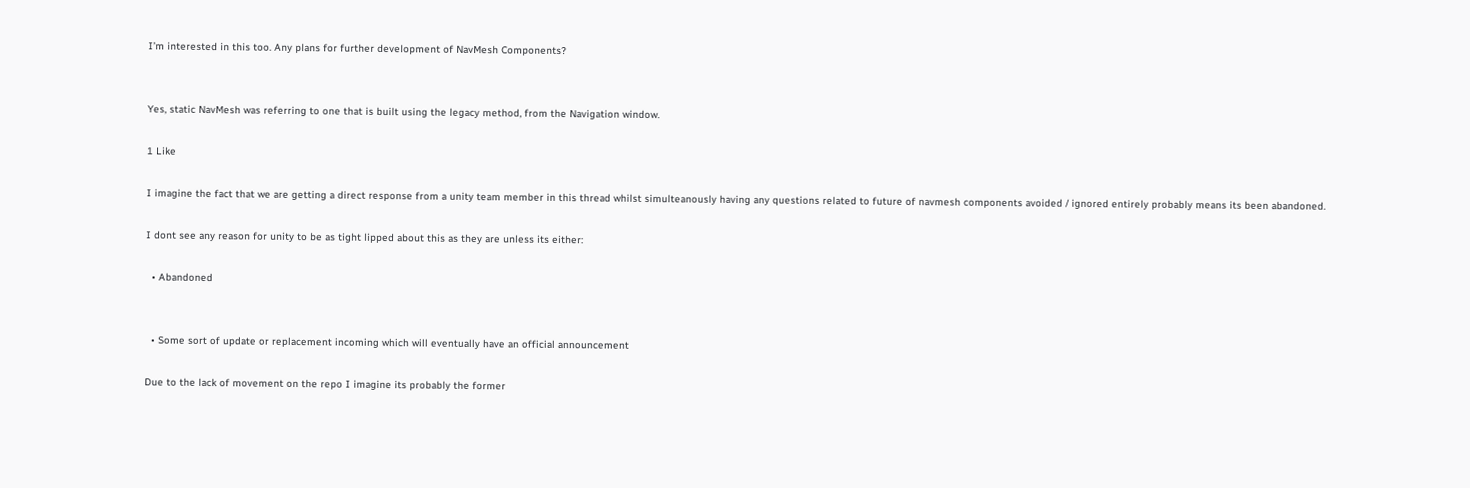I’m interested in this too. Any plans for further development of NavMesh Components?


Yes, static NavMesh was referring to one that is built using the legacy method, from the Navigation window.

1 Like

I imagine the fact that we are getting a direct response from a unity team member in this thread whilst simulteanously having any questions related to future of navmesh components avoided / ignored entirely probably means its been abandoned.

I dont see any reason for unity to be as tight lipped about this as they are unless its either:

  • Abandoned


  • Some sort of update or replacement incoming which will eventually have an official announcement

Due to the lack of movement on the repo I imagine its probably the former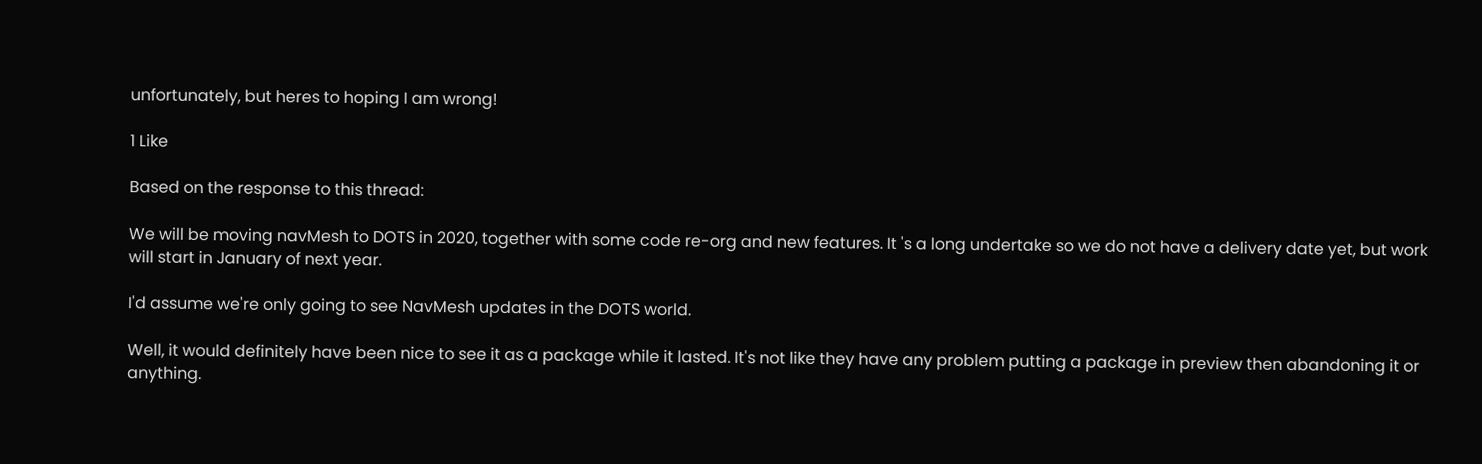unfortunately, but heres to hoping I am wrong!

1 Like

Based on the response to this thread:

We will be moving navMesh to DOTS in 2020, together with some code re-org and new features. It 's a long undertake so we do not have a delivery date yet, but work will start in January of next year.

I'd assume we're only going to see NavMesh updates in the DOTS world.

Well, it would definitely have been nice to see it as a package while it lasted. It's not like they have any problem putting a package in preview then abandoning it or anything.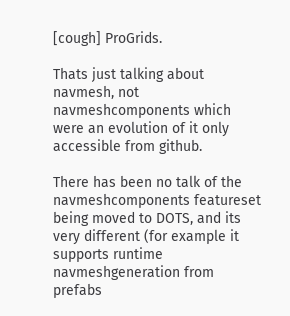[cough] ProGrids.

Thats just talking about navmesh, not navmeshcomponents which were an evolution of it only accessible from github.

There has been no talk of the navmeshcomponents featureset being moved to DOTS, and its very different (for example it supports runtime navmeshgeneration from prefabs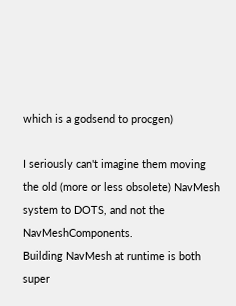which is a godsend to procgen)

I seriously can't imagine them moving the old (more or less obsolete) NavMesh system to DOTS, and not the NavMeshComponents.
Building NavMesh at runtime is both super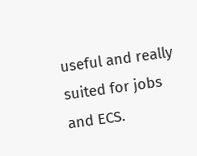useful and really suited for jobs and ECS.